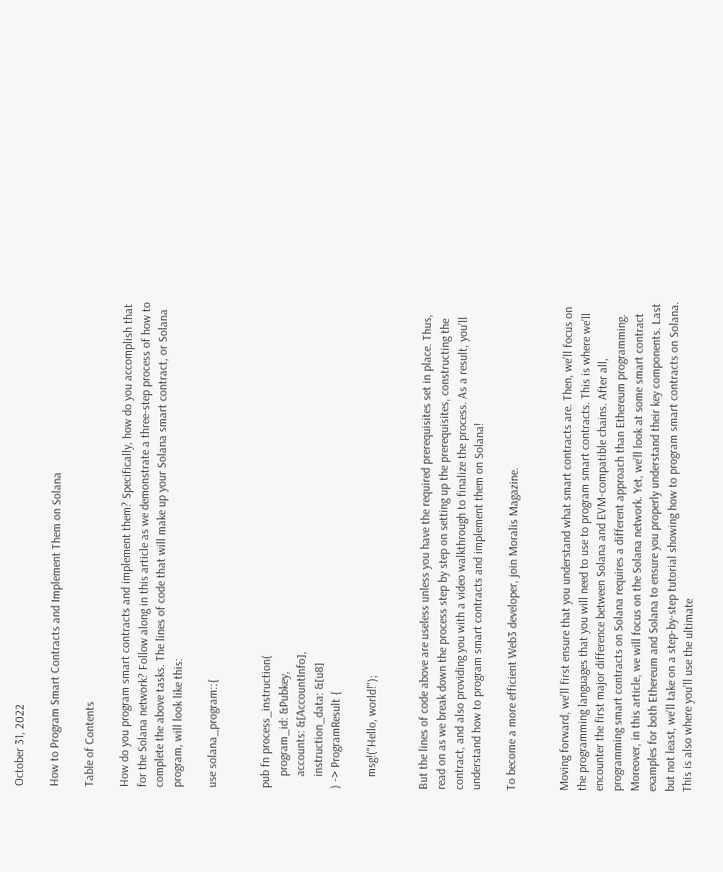October 31, 2022

How to Program Smart Contracts and Implement Them on Solana

Table of Contents

How do you program smart contracts and implement them? Specifically, how do you accomplish that for the Solana network? Follow along in this article as we demonstrate a three-step process of how to complete the above tasks. The lines of code that will make up your Solana smart contract, or Solana program, will look like this:

use solana_program::{


pub fn process_instruction(
    program_id: &Pubkey,
    accounts: &[AccountInfo],
    instruction_data: &[u8]
) -> ProgramResult {

    msg!("Hello, world!");


But the lines of code above are useless unless you have the required prerequisites set in place. Thus, read on as we break down the process step by step on setting up the prerequisites, constructing the contract, and also providing you with a video walkthrough to finalize the process. As a result, you’ll understand how to program smart contracts and implement them on Solana!

To become a more efficient Web3 developer, join Moralis Magazine.


Moving forward, we’ll first ensure that you understand what smart contracts are. Then, we’ll focus on the programming languages that you will need to use to program smart contracts. This is where we’ll encounter the first major difference between Solana and EVM-compatible chains. After all, programming smart contracts on Solana requires a different approach than Ethereum programming. Moreover, in this article, we will focus on the Solana network. Yet, we’ll look at some smart contract examples for both Ethereum and Solana to ensure you properly understand their key components. Last but not least, we’ll take on a step-by-step tutorial showing how to program smart contracts on Solana. This is also where you’ll use the ultimate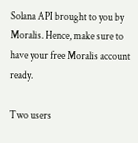Solana API brought to you by Moralis. Hence, make sure to have your free Moralis account ready.

Two users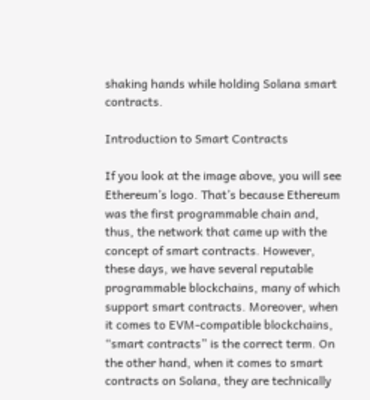shaking hands while holding Solana smart contracts.

Introduction to Smart Contracts

If you look at the image above, you will see Ethereum’s logo. That’s because Ethereum was the first programmable chain and, thus, the network that came up with the concept of smart contracts. However, these days, we have several reputable programmable blockchains, many of which support smart contracts. Moreover, when it comes to EVM-compatible blockchains, “smart contracts” is the correct term. On the other hand, when it comes to smart contracts on Solana, they are technically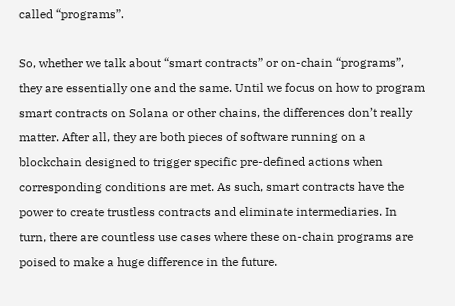called “programs”.

So, whether we talk about “smart contracts” or on-chain “programs”, they are essentially one and the same. Until we focus on how to program smart contracts on Solana or other chains, the differences don’t really matter. After all, they are both pieces of software running on a blockchain designed to trigger specific pre-defined actions when corresponding conditions are met. As such, smart contracts have the power to create trustless contracts and eliminate intermediaries. In turn, there are countless use cases where these on-chain programs are poised to make a huge difference in the future.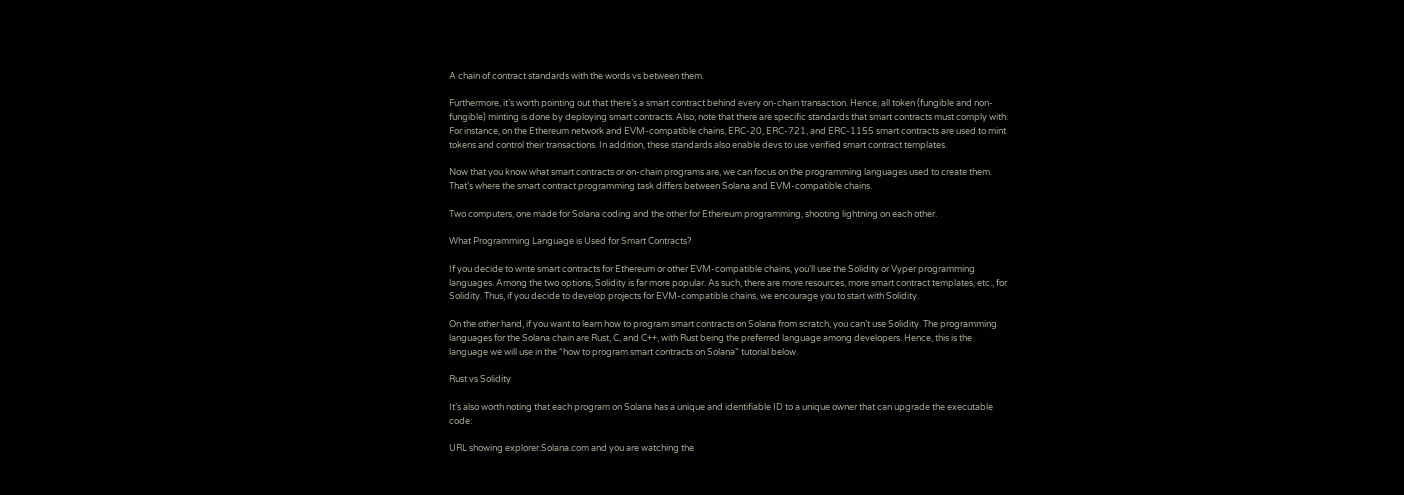A chain of contract standards with the words vs between them.

Furthermore, it’s worth pointing out that there’s a smart contract behind every on-chain transaction. Hence, all token (fungible and non-fungible) minting is done by deploying smart contracts. Also, note that there are specific standards that smart contracts must comply with. For instance, on the Ethereum network and EVM-compatible chains, ERC-20, ERC-721, and ERC-1155 smart contracts are used to mint tokens and control their transactions. In addition, these standards also enable devs to use verified smart contract templates.

Now that you know what smart contracts or on-chain programs are, we can focus on the programming languages used to create them. That’s where the smart contract programming task differs between Solana and EVM-compatible chains.

Two computers, one made for Solana coding and the other for Ethereum programming, shooting lightning on each other.

What Programming Language is Used for Smart Contracts?

If you decide to write smart contracts for Ethereum or other EVM-compatible chains, you’ll use the Solidity or Vyper programming languages. Among the two options, Solidity is far more popular. As such, there are more resources, more smart contract templates, etc., for Solidity. Thus, if you decide to develop projects for EVM-compatible chains, we encourage you to start with Solidity.

On the other hand, if you want to learn how to program smart contracts on Solana from scratch, you can’t use Solidity. The programming languages for the Solana chain are Rust, C, and C++, with Rust being the preferred language among developers. Hence, this is the language we will use in the “how to program smart contracts on Solana” tutorial below.

Rust vs Solidity

It’s also worth noting that each program on Solana has a unique and identifiable ID to a unique owner that can upgrade the executable code:

URL showing explorer.Solana.com and you are watching the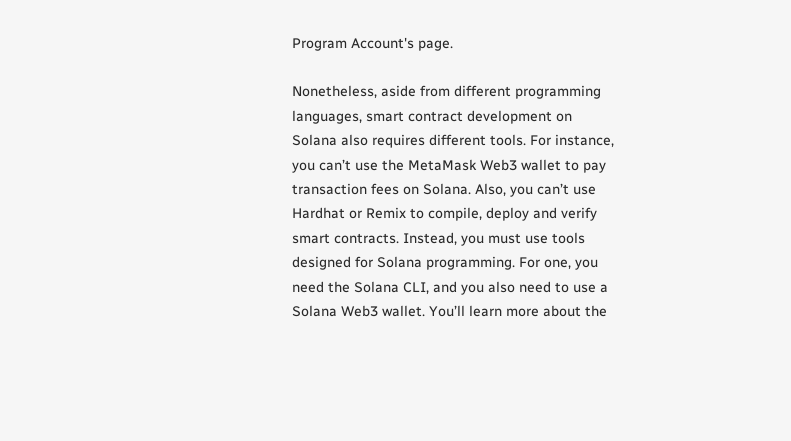Program Account's page.

Nonetheless, aside from different programming languages, smart contract development on Solana also requires different tools. For instance, you can’t use the MetaMask Web3 wallet to pay transaction fees on Solana. Also, you can’t use Hardhat or Remix to compile, deploy and verify smart contracts. Instead, you must use tools designed for Solana programming. For one, you need the Solana CLI, and you also need to use a Solana Web3 wallet. You’ll learn more about the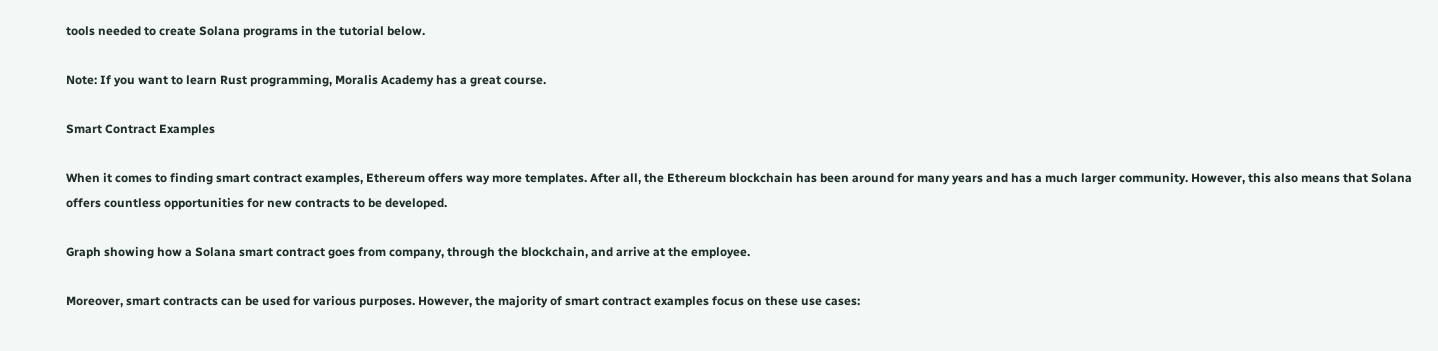tools needed to create Solana programs in the tutorial below.

Note: If you want to learn Rust programming, Moralis Academy has a great course.

Smart Contract Examples

When it comes to finding smart contract examples, Ethereum offers way more templates. After all, the Ethereum blockchain has been around for many years and has a much larger community. However, this also means that Solana offers countless opportunities for new contracts to be developed.

Graph showing how a Solana smart contract goes from company, through the blockchain, and arrive at the employee.

Moreover, smart contracts can be used for various purposes. However, the majority of smart contract examples focus on these use cases: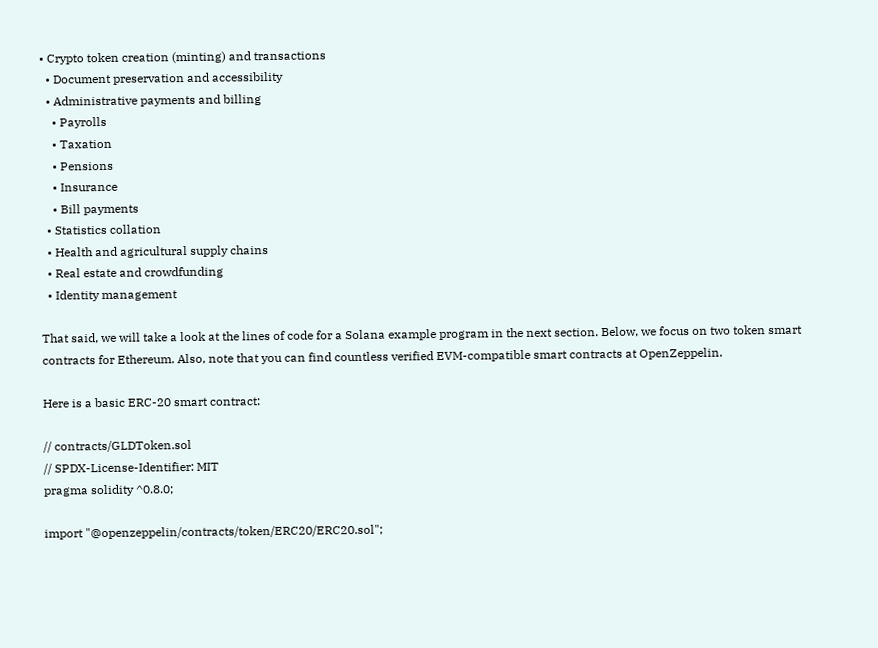• Crypto token creation (minting) and transactions
  • Document preservation and accessibility
  • Administrative payments and billing
    • Payrolls
    • Taxation
    • Pensions
    • Insurance
    • Bill payments
  • Statistics collation
  • Health and agricultural supply chains
  • Real estate and crowdfunding
  • Identity management

That said, we will take a look at the lines of code for a Solana example program in the next section. Below, we focus on two token smart contracts for Ethereum. Also, note that you can find countless verified EVM-compatible smart contracts at OpenZeppelin.

Here is a basic ERC-20 smart contract:

// contracts/GLDToken.sol
// SPDX-License-Identifier: MIT
pragma solidity ^0.8.0;

import "@openzeppelin/contracts/token/ERC20/ERC20.sol";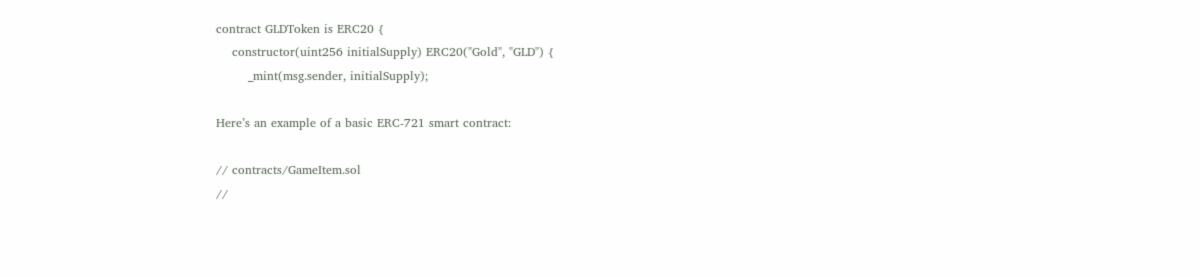contract GLDToken is ERC20 {
    constructor(uint256 initialSupply) ERC20("Gold", "GLD") {
        _mint(msg.sender, initialSupply);

Here’s an example of a basic ERC-721 smart contract:

// contracts/GameItem.sol
//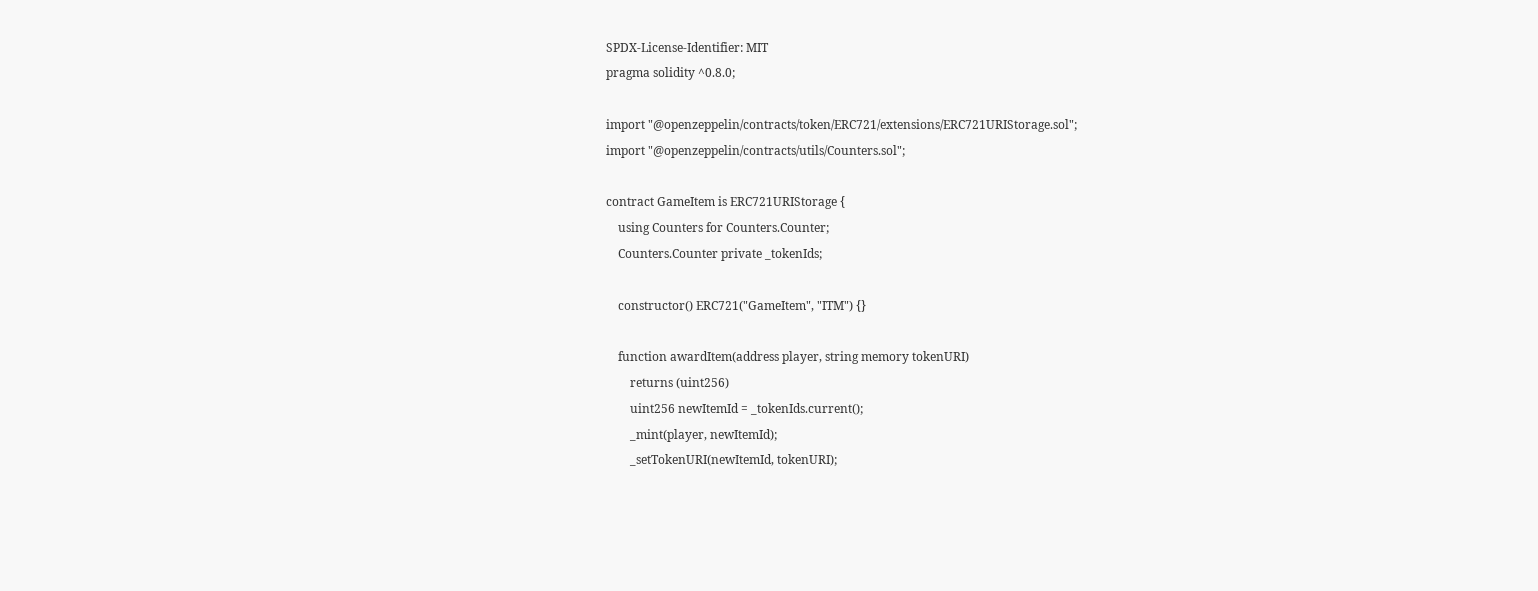SPDX-License-Identifier: MIT
pragma solidity ^0.8.0;

import "@openzeppelin/contracts/token/ERC721/extensions/ERC721URIStorage.sol";
import "@openzeppelin/contracts/utils/Counters.sol";

contract GameItem is ERC721URIStorage {
    using Counters for Counters.Counter;
    Counters.Counter private _tokenIds;

    constructor() ERC721("GameItem", "ITM") {}

    function awardItem(address player, string memory tokenURI)
        returns (uint256)
        uint256 newItemId = _tokenIds.current();
        _mint(player, newItemId);
        _setTokenURI(newItemId, tokenURI);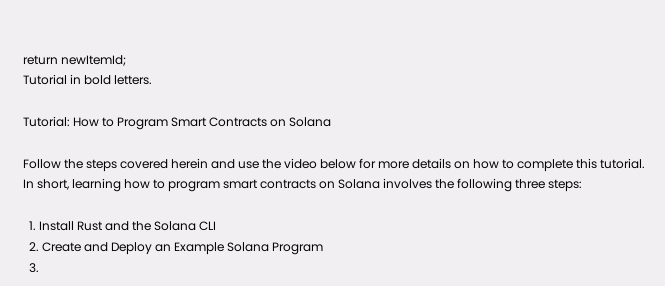return newItemId;
Tutorial in bold letters.

Tutorial: How to Program Smart Contracts on Solana

Follow the steps covered herein and use the video below for more details on how to complete this tutorial. In short, learning how to program smart contracts on Solana involves the following three steps:

  1. Install Rust and the Solana CLI
  2. Create and Deploy an Example Solana Program
  3.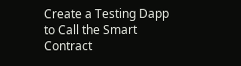Create a Testing Dapp to Call the Smart Contract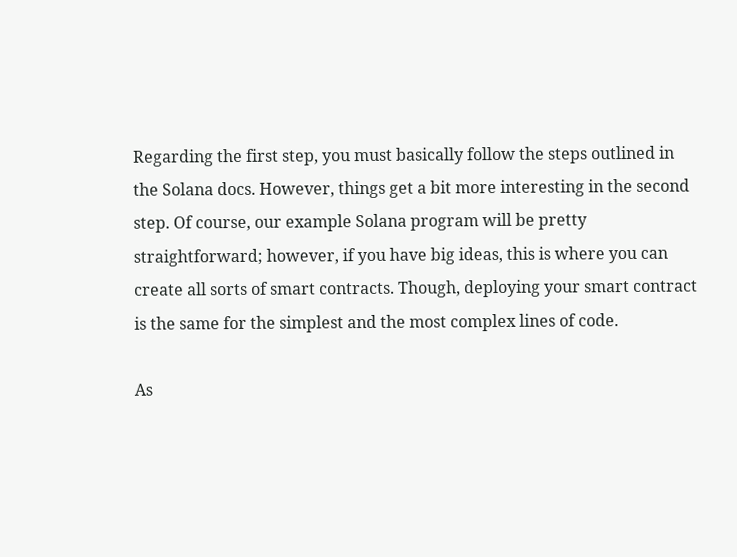Regarding the first step, you must basically follow the steps outlined in the Solana docs. However, things get a bit more interesting in the second step. Of course, our example Solana program will be pretty straightforward; however, if you have big ideas, this is where you can create all sorts of smart contracts. Though, deploying your smart contract is the same for the simplest and the most complex lines of code.

As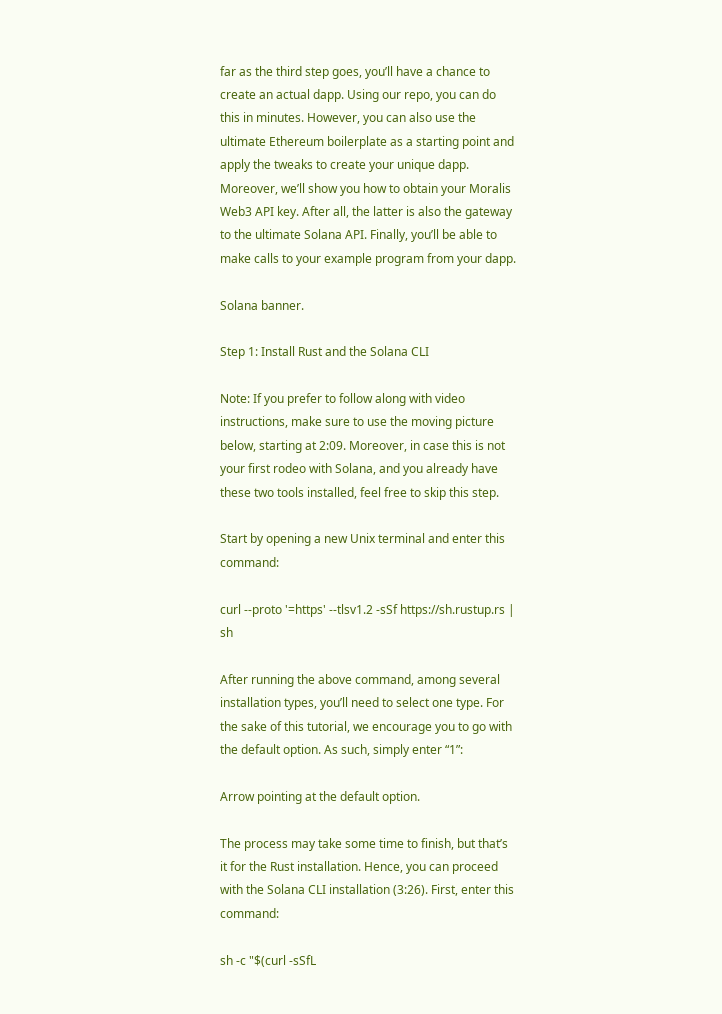far as the third step goes, you’ll have a chance to create an actual dapp. Using our repo, you can do this in minutes. However, you can also use the ultimate Ethereum boilerplate as a starting point and apply the tweaks to create your unique dapp. Moreover, we’ll show you how to obtain your Moralis Web3 API key. After all, the latter is also the gateway to the ultimate Solana API. Finally, you’ll be able to make calls to your example program from your dapp.

Solana banner.

Step 1: Install Rust and the Solana CLI

Note: If you prefer to follow along with video instructions, make sure to use the moving picture below, starting at 2:09. Moreover, in case this is not your first rodeo with Solana, and you already have these two tools installed, feel free to skip this step.

Start by opening a new Unix terminal and enter this command:

curl --proto '=https' --tlsv1.2 -sSf https://sh.rustup.rs | sh

After running the above command, among several installation types, you’ll need to select one type. For the sake of this tutorial, we encourage you to go with the default option. As such, simply enter “1”:

Arrow pointing at the default option.

The process may take some time to finish, but that’s it for the Rust installation. Hence, you can proceed with the Solana CLI installation (3:26). First, enter this command:

sh -c "$(curl -sSfL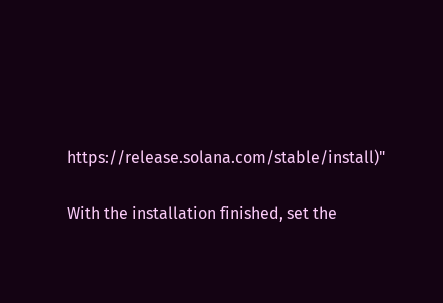https://release.solana.com/stable/install)"

With the installation finished, set the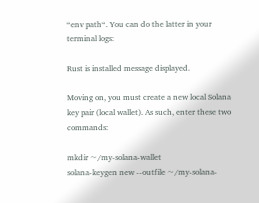“env path“. You can do the latter in your terminal logs:

Rust is installed message displayed.

Moving on, you must create a new local Solana key pair (local wallet). As such, enter these two commands:

mkdir ~/my-solana-wallet
solana-keygen new --outfile ~/my-solana-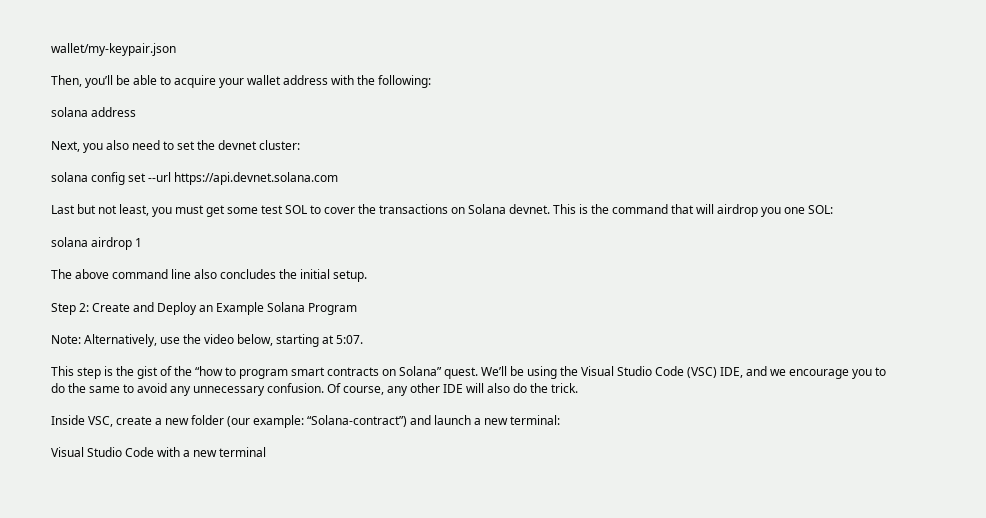wallet/my-keypair.json

Then, you’ll be able to acquire your wallet address with the following:

solana address

Next, you also need to set the devnet cluster:

solana config set --url https://api.devnet.solana.com

Last but not least, you must get some test SOL to cover the transactions on Solana devnet. This is the command that will airdrop you one SOL:

solana airdrop 1

The above command line also concludes the initial setup.

Step 2: Create and Deploy an Example Solana Program

Note: Alternatively, use the video below, starting at 5:07.

This step is the gist of the “how to program smart contracts on Solana” quest. We’ll be using the Visual Studio Code (VSC) IDE, and we encourage you to do the same to avoid any unnecessary confusion. Of course, any other IDE will also do the trick.

Inside VSC, create a new folder (our example: “Solana-contract”) and launch a new terminal:

Visual Studio Code with a new terminal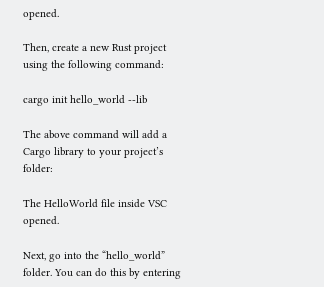opened.

Then, create a new Rust project using the following command:

cargo init hello_world --lib

The above command will add a Cargo library to your project’s folder:

The HelloWorld file inside VSC opened.

Next, go into the “hello_world” folder. You can do this by entering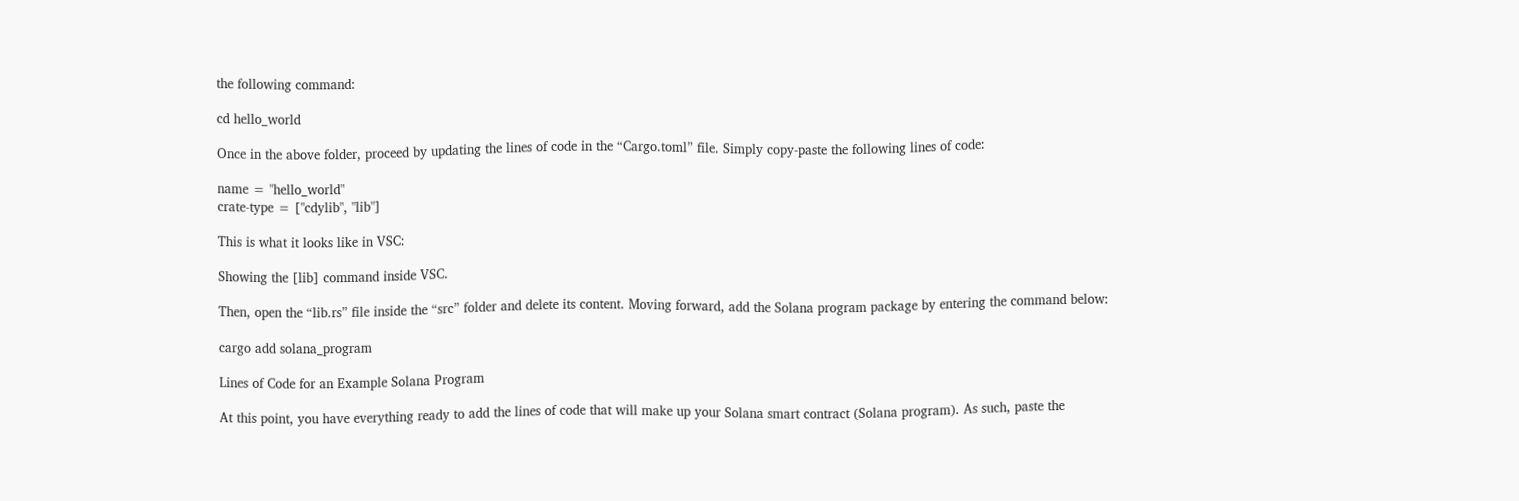the following command:

cd hello_world

Once in the above folder, proceed by updating the lines of code in the “Cargo.toml” file. Simply copy-paste the following lines of code:

name = "hello_world"
crate-type = ["cdylib", "lib"]

This is what it looks like in VSC:

Showing the [lib] command inside VSC.

Then, open the “lib.rs” file inside the “src” folder and delete its content. Moving forward, add the Solana program package by entering the command below:

cargo add solana_program

Lines of Code for an Example Solana Program

At this point, you have everything ready to add the lines of code that will make up your Solana smart contract (Solana program). As such, paste the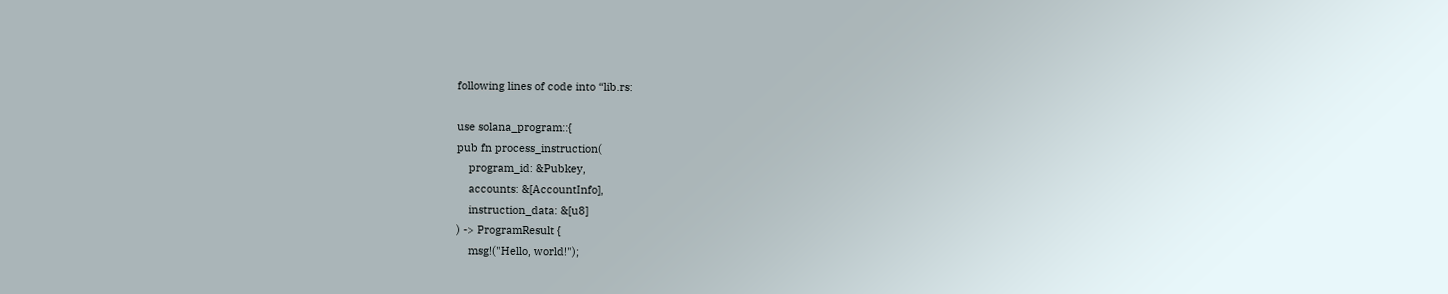following lines of code into “lib.rs:

use solana_program::{
pub fn process_instruction(
    program_id: &Pubkey,
    accounts: &[AccountInfo],
    instruction_data: &[u8]
) -> ProgramResult {
    msg!("Hello, world!");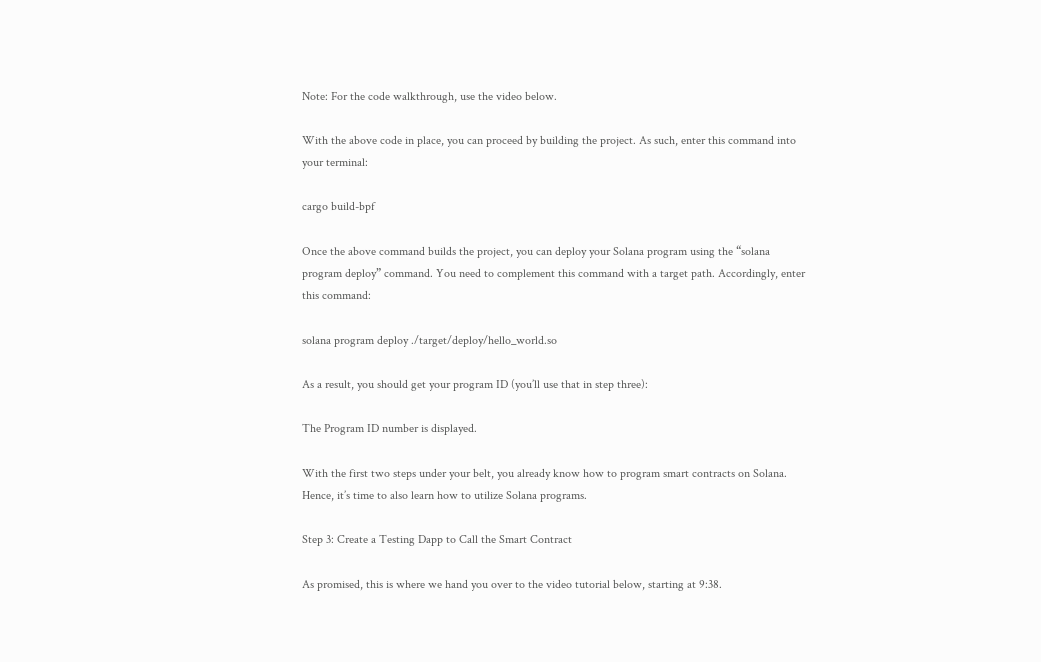Note: For the code walkthrough, use the video below.

With the above code in place, you can proceed by building the project. As such, enter this command into your terminal:

cargo build-bpf

Once the above command builds the project, you can deploy your Solana program using the “solana program deploy” command. You need to complement this command with a target path. Accordingly, enter this command:

solana program deploy ./target/deploy/hello_world.so

As a result, you should get your program ID (you’ll use that in step three):

The Program ID number is displayed.

With the first two steps under your belt, you already know how to program smart contracts on Solana. Hence, it’s time to also learn how to utilize Solana programs.

Step 3: Create a Testing Dapp to Call the Smart Contract

As promised, this is where we hand you over to the video tutorial below, starting at 9:38.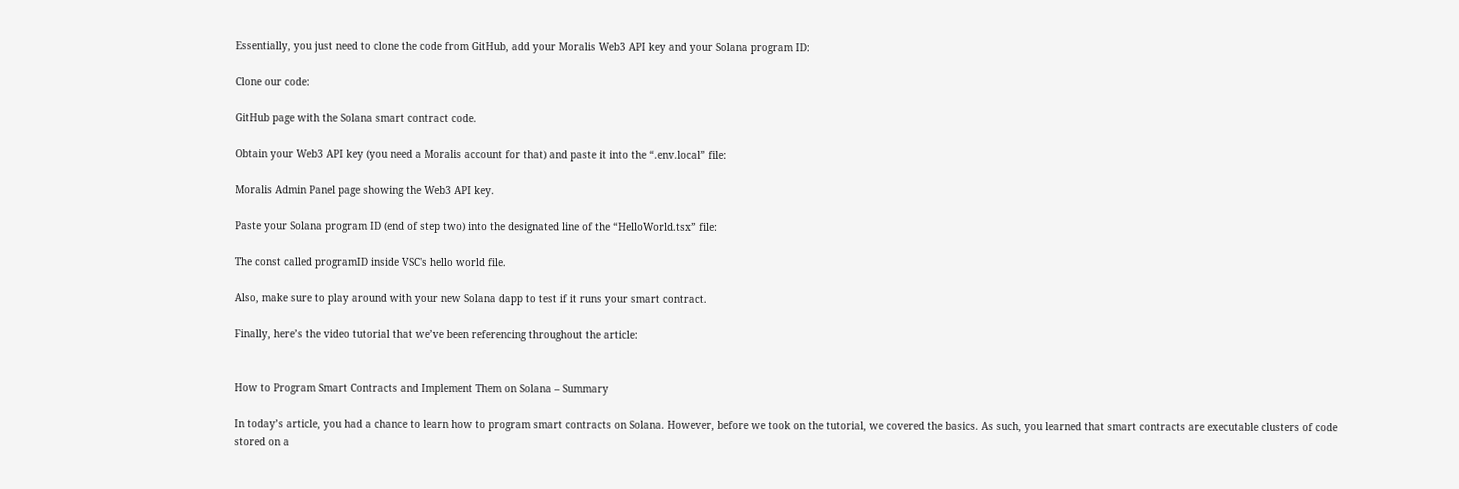Essentially, you just need to clone the code from GitHub, add your Moralis Web3 API key and your Solana program ID:

Clone our code:

GitHub page with the Solana smart contract code.

Obtain your Web3 API key (you need a Moralis account for that) and paste it into the “.env.local” file:

Moralis Admin Panel page showing the Web3 API key.

Paste your Solana program ID (end of step two) into the designated line of the “HelloWorld.tsx” file:

The const called programID inside VSC's hello world file.

Also, make sure to play around with your new Solana dapp to test if it runs your smart contract.

Finally, here’s the video tutorial that we’ve been referencing throughout the article:


How to Program Smart Contracts and Implement Them on Solana – Summary

In today’s article, you had a chance to learn how to program smart contracts on Solana. However, before we took on the tutorial, we covered the basics. As such, you learned that smart contracts are executable clusters of code stored on a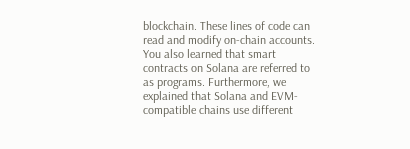blockchain. These lines of code can read and modify on-chain accounts. You also learned that smart contracts on Solana are referred to as programs. Furthermore, we explained that Solana and EVM-compatible chains use different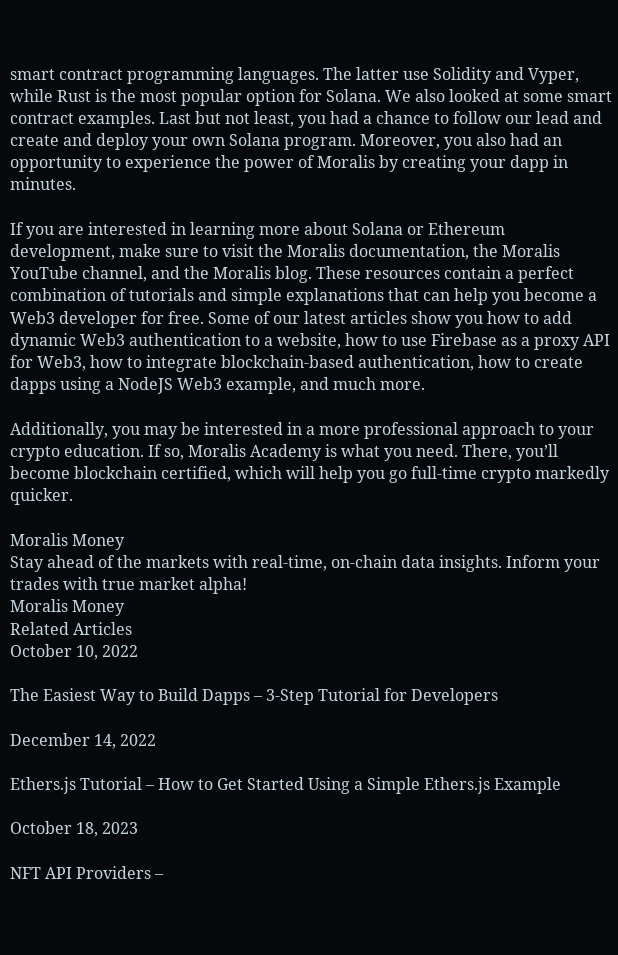smart contract programming languages. The latter use Solidity and Vyper, while Rust is the most popular option for Solana. We also looked at some smart contract examples. Last but not least, you had a chance to follow our lead and create and deploy your own Solana program. Moreover, you also had an opportunity to experience the power of Moralis by creating your dapp in minutes.

If you are interested in learning more about Solana or Ethereum development, make sure to visit the Moralis documentation, the Moralis YouTube channel, and the Moralis blog. These resources contain a perfect combination of tutorials and simple explanations that can help you become a Web3 developer for free. Some of our latest articles show you how to add dynamic Web3 authentication to a website, how to use Firebase as a proxy API for Web3, how to integrate blockchain-based authentication, how to create dapps using a NodeJS Web3 example, and much more.

Additionally, you may be interested in a more professional approach to your crypto education. If so, Moralis Academy is what you need. There, you’ll become blockchain certified, which will help you go full-time crypto markedly quicker.

Moralis Money
Stay ahead of the markets with real-time, on-chain data insights. Inform your trades with true market alpha!
Moralis Money
Related Articles
October 10, 2022

The Easiest Way to Build Dapps – 3-Step Tutorial for Developers

December 14, 2022

Ethers.js Tutorial – How to Get Started Using a Simple Ethers.js Example

October 18, 2023

NFT API Providers –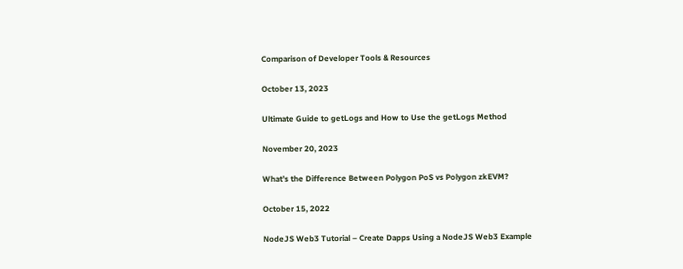Comparison of Developer Tools & Resources

October 13, 2023

Ultimate Guide to getLogs and How to Use the getLogs Method

November 20, 2023

What’s the Difference Between Polygon PoS vs Polygon zkEVM?

October 15, 2022

NodeJS Web3 Tutorial – Create Dapps Using a NodeJS Web3 Example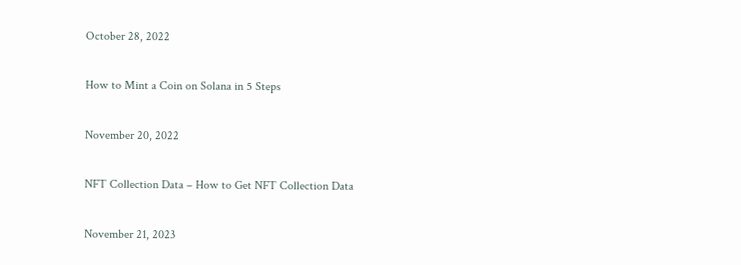October 28, 2022

How to Mint a Coin on Solana in 5 Steps

November 20, 2022

NFT Collection Data – How to Get NFT Collection Data

November 21, 2023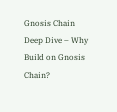Gnosis Chain Deep Dive – Why Build on Gnosis Chain?